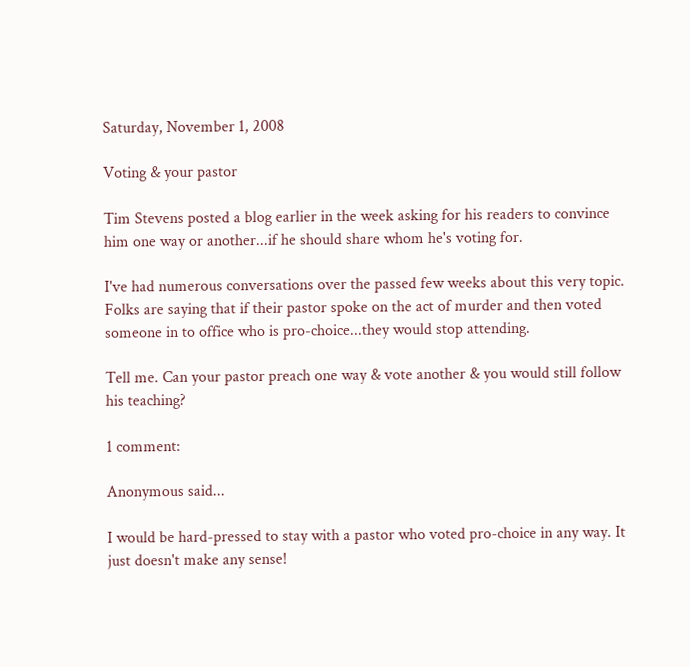Saturday, November 1, 2008

Voting & your pastor

Tim Stevens posted a blog earlier in the week asking for his readers to convince him one way or another...if he should share whom he's voting for.

I've had numerous conversations over the passed few weeks about this very topic. Folks are saying that if their pastor spoke on the act of murder and then voted someone in to office who is pro-choice...they would stop attending.

Tell me. Can your pastor preach one way & vote another & you would still follow his teaching?

1 comment:

Anonymous said...

I would be hard-pressed to stay with a pastor who voted pro-choice in any way. It just doesn't make any sense!